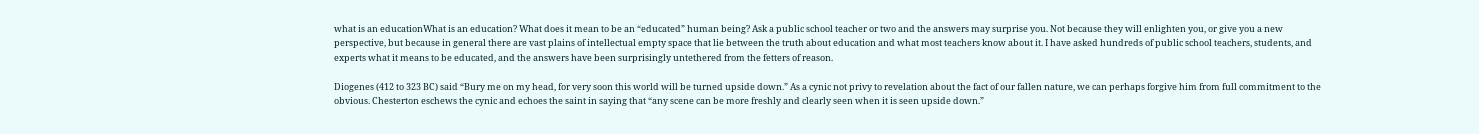what is an educationWhat is an education? What does it mean to be an “educated” human being? Ask a public school teacher or two and the answers may surprise you. Not because they will enlighten you, or give you a new perspective, but because in general there are vast plains of intellectual empty space that lie between the truth about education and what most teachers know about it. I have asked hundreds of public school teachers, students, and experts what it means to be educated, and the answers have been surprisingly untethered from the fetters of reason.

Diogenes (412 to 323 BC) said “Bury me on my head, for very soon this world will be turned upside down.” As a cynic not privy to revelation about the fact of our fallen nature, we can perhaps forgive him from full commitment to the obvious. Chesterton eschews the cynic and echoes the saint in saying that “any scene can be more freshly and clearly seen when it is seen upside down.”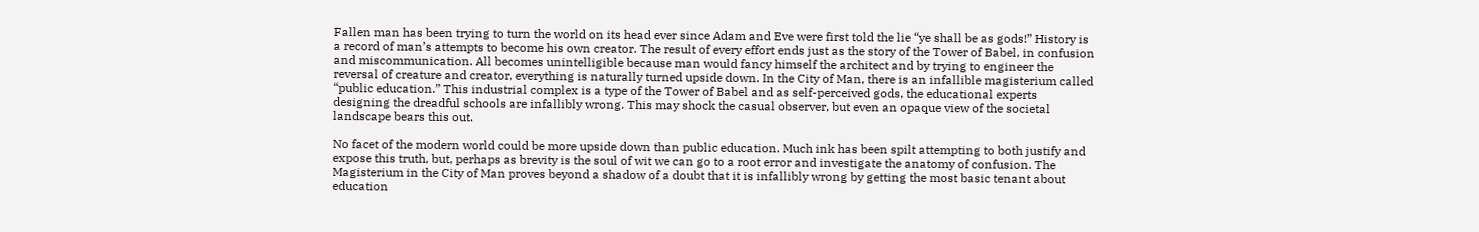Fallen man has been trying to turn the world on its head ever since Adam and Eve were first told the lie “ye shall be as gods!” History is a record of man’s attempts to become his own creator. The result of every effort ends just as the story of the Tower of Babel, in confusion and miscommunication. All becomes unintelligible because man would fancy himself the architect and by trying to engineer the reversal of creature and creator, everything is naturally turned upside down. In the City of Man, there is an infallible magisterium called “public education.” This industrial complex is a type of the Tower of Babel and as self-perceived gods, the educational experts designing the dreadful schools are infallibly wrong. This may shock the casual observer, but even an opaque view of the societal landscape bears this out.

No facet of the modern world could be more upside down than public education. Much ink has been spilt attempting to both justify and expose this truth, but, perhaps as brevity is the soul of wit we can go to a root error and investigate the anatomy of confusion. The Magisterium in the City of Man proves beyond a shadow of a doubt that it is infallibly wrong by getting the most basic tenant about education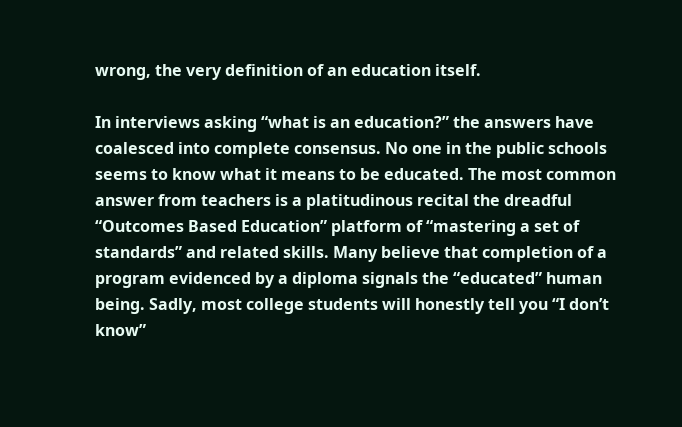wrong, the very definition of an education itself.

In interviews asking “what is an education?” the answers have coalesced into complete consensus. No one in the public schools seems to know what it means to be educated. The most common answer from teachers is a platitudinous recital the dreadful “Outcomes Based Education” platform of “mastering a set of standards” and related skills. Many believe that completion of a program evidenced by a diploma signals the “educated” human being. Sadly, most college students will honestly tell you “I don’t know”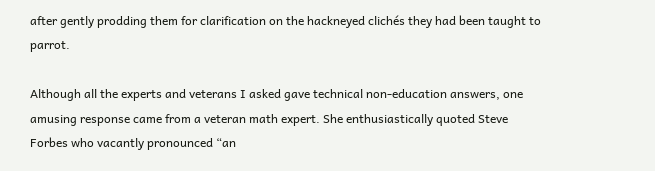after gently prodding them for clarification on the hackneyed clichés they had been taught to parrot.

Although all the experts and veterans I asked gave technical non-education answers, one amusing response came from a veteran math expert. She enthusiastically quoted Steve Forbes who vacantly pronounced “an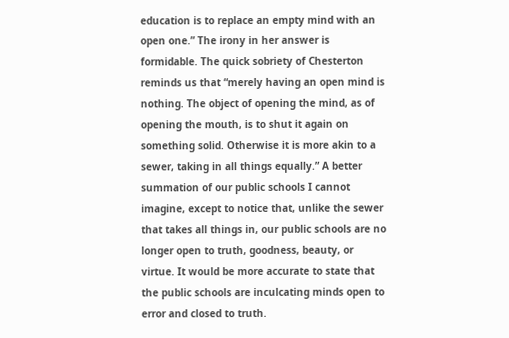education is to replace an empty mind with an open one.” The irony in her answer is formidable. The quick sobriety of Chesterton reminds us that “merely having an open mind is nothing. The object of opening the mind, as of opening the mouth, is to shut it again on something solid. Otherwise it is more akin to a sewer, taking in all things equally.” A better summation of our public schools I cannot imagine, except to notice that, unlike the sewer that takes all things in, our public schools are no longer open to truth, goodness, beauty, or virtue. It would be more accurate to state that the public schools are inculcating minds open to error and closed to truth.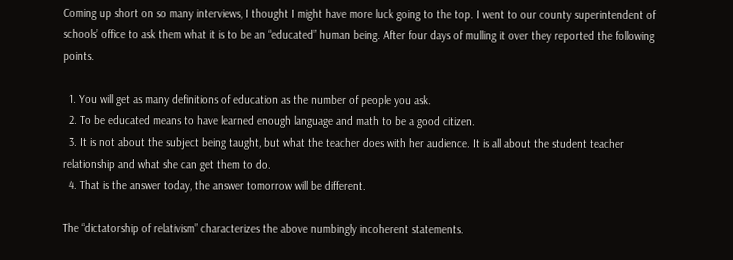Coming up short on so many interviews, I thought I might have more luck going to the top. I went to our county superintendent of schools’ office to ask them what it is to be an “educated” human being. After four days of mulling it over they reported the following points.

  1. You will get as many definitions of education as the number of people you ask.
  2. To be educated means to have learned enough language and math to be a good citizen.
  3. It is not about the subject being taught, but what the teacher does with her audience. It is all about the student teacher relationship and what she can get them to do.
  4. That is the answer today, the answer tomorrow will be different.

The “dictatorship of relativism” characterizes the above numbingly incoherent statements.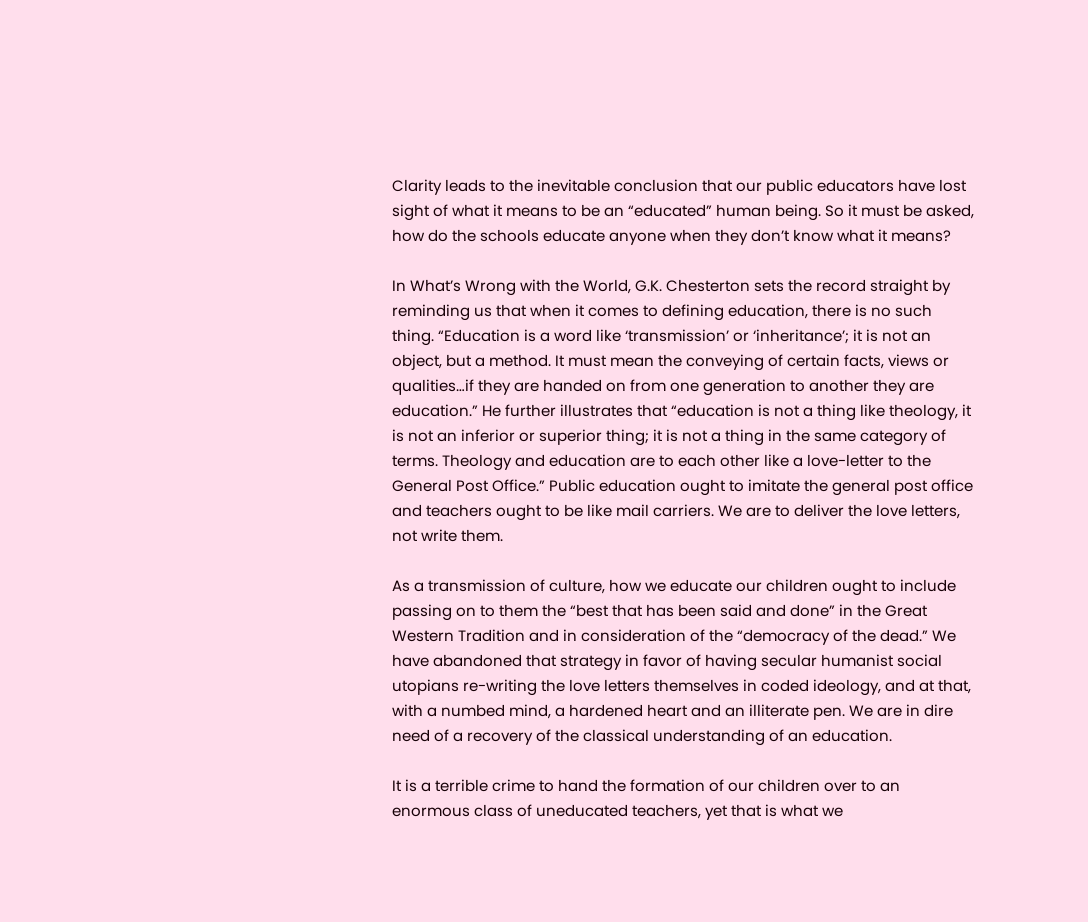Clarity leads to the inevitable conclusion that our public educators have lost sight of what it means to be an “educated” human being. So it must be asked, how do the schools educate anyone when they don’t know what it means?

In What’s Wrong with the World, G.K. Chesterton sets the record straight by reminding us that when it comes to defining education, there is no such thing. “Education is a word like ‘transmission’ or ‘inheritance’; it is not an object, but a method. It must mean the conveying of certain facts, views or qualities…if they are handed on from one generation to another they are education.” He further illustrates that “education is not a thing like theology, it is not an inferior or superior thing; it is not a thing in the same category of terms. Theology and education are to each other like a love-letter to the General Post Office.” Public education ought to imitate the general post office and teachers ought to be like mail carriers. We are to deliver the love letters, not write them.

As a transmission of culture, how we educate our children ought to include passing on to them the “best that has been said and done” in the Great Western Tradition and in consideration of the “democracy of the dead.” We have abandoned that strategy in favor of having secular humanist social utopians re-writing the love letters themselves in coded ideology, and at that, with a numbed mind, a hardened heart and an illiterate pen. We are in dire need of a recovery of the classical understanding of an education.

It is a terrible crime to hand the formation of our children over to an enormous class of uneducated teachers, yet that is what we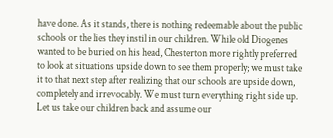have done. As it stands, there is nothing redeemable about the public schools or the lies they instil in our children. While old Diogenes wanted to be buried on his head, Chesterton more rightly preferred to look at situations upside down to see them properly; we must take it to that next step after realizing that our schools are upside down, completely and irrevocably. We must turn everything right side up. Let us take our children back and assume our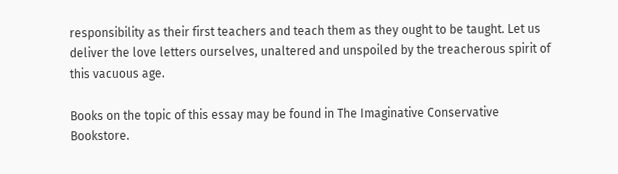responsibility as their first teachers and teach them as they ought to be taught. Let us deliver the love letters ourselves, unaltered and unspoiled by the treacherous spirit of this vacuous age.

Books on the topic of this essay may be found in The Imaginative Conservative Bookstore.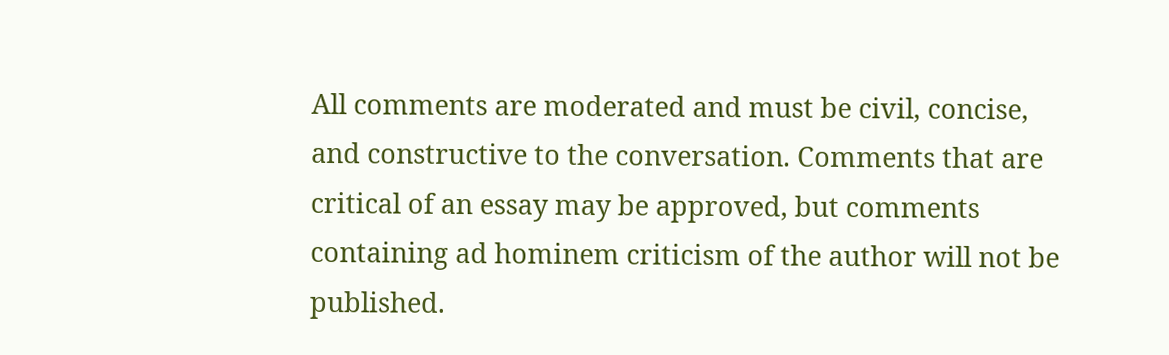All comments are moderated and must be civil, concise, and constructive to the conversation. Comments that are critical of an essay may be approved, but comments containing ad hominem criticism of the author will not be published.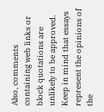Also, comments containing web links or block quotations are unlikely to be approved. Keep in mind that essays represent the opinions of the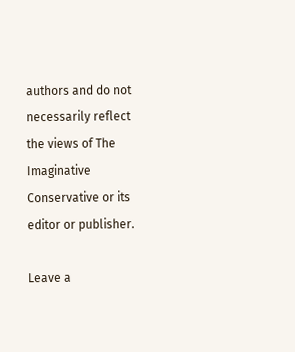authors and do not necessarily reflect the views of The Imaginative Conservative or its editor or publisher.

Leave a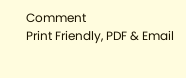Comment
Print Friendly, PDF & Email